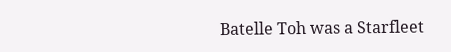Batelle Toh was a Starfleet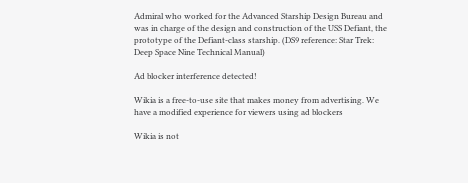Admiral who worked for the Advanced Starship Design Bureau and was in charge of the design and construction of the USS Defiant, the prototype of the Defiant-class starship. (DS9 reference: Star Trek: Deep Space Nine Technical Manual)

Ad blocker interference detected!

Wikia is a free-to-use site that makes money from advertising. We have a modified experience for viewers using ad blockers

Wikia is not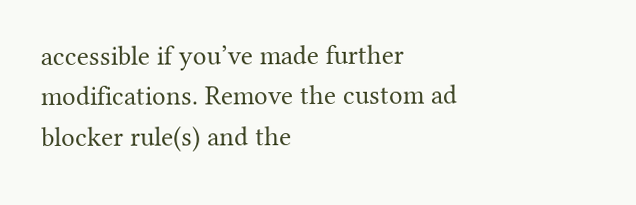accessible if you’ve made further modifications. Remove the custom ad blocker rule(s) and the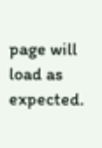page will load as expected.